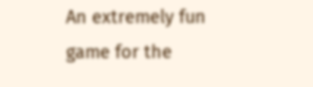An extremely fun game for the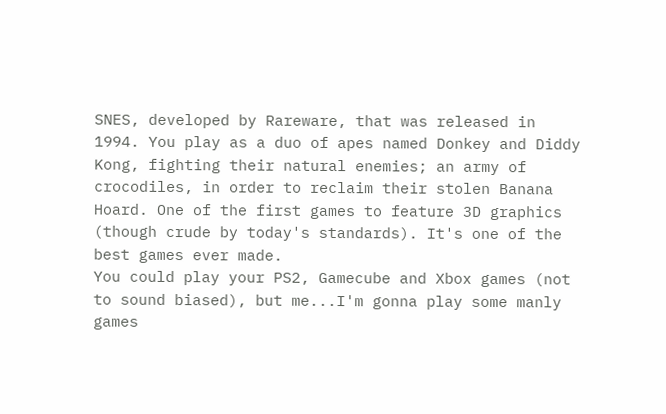SNES, developed by Rareware, that was released in 1994. You play as a duo of apes named Donkey and Diddy Kong, fighting their natural enemies; an army of crocodiles, in order to reclaim their stolen Banana Hoard. One of the first games to feature 3D graphics (though crude by today's standards). It's one of the best games ever made.
You could play your PS2, Gamecube and Xbox games (not to sound biased), but me...I'm gonna play some manly games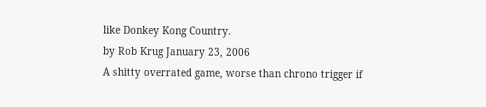like Donkey Kong Country.
by Rob Krug January 23, 2006
A shitty overrated game, worse than chrono trigger if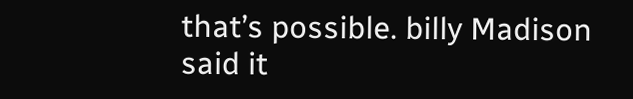that’s possible. billy Madison said it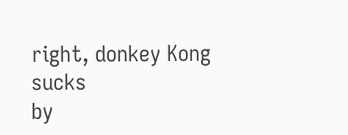right, donkey Kong sucks
by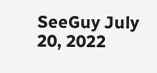SeeGuy July 20, 2022